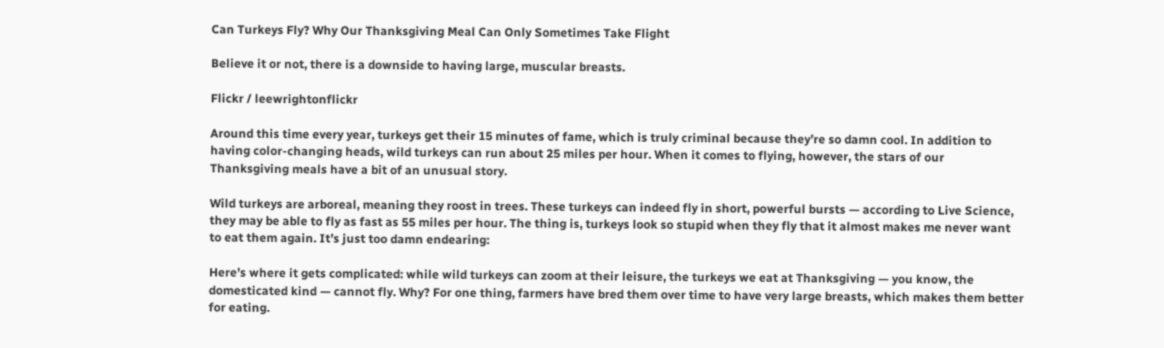Can Turkeys Fly? Why Our Thanksgiving Meal Can Only Sometimes Take Flight

Believe it or not, there is a downside to having large, muscular breasts.

Flickr / leewrightonflickr

Around this time every year, turkeys get their 15 minutes of fame, which is truly criminal because they’re so damn cool. In addition to having color-changing heads, wild turkeys can run about 25 miles per hour. When it comes to flying, however, the stars of our Thanksgiving meals have a bit of an unusual story.

Wild turkeys are arboreal, meaning they roost in trees. These turkeys can indeed fly in short, powerful bursts — according to Live Science, they may be able to fly as fast as 55 miles per hour. The thing is, turkeys look so stupid when they fly that it almost makes me never want to eat them again. It’s just too damn endearing:

Here’s where it gets complicated: while wild turkeys can zoom at their leisure, the turkeys we eat at Thanksgiving — you know, the domesticated kind — cannot fly. Why? For one thing, farmers have bred them over time to have very large breasts, which makes them better for eating.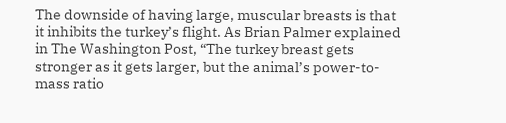The downside of having large, muscular breasts is that it inhibits the turkey’s flight. As Brian Palmer explained in The Washington Post, “The turkey breast gets stronger as it gets larger, but the animal’s power-to-mass ratio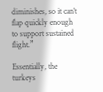diminishes, so it can’t flap quickly enough to support sustained flight.”

Essentially, the turkeys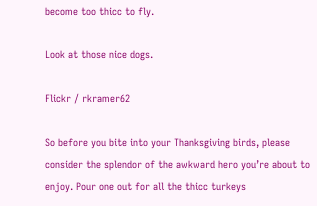become too thicc to fly.

Look at those nice dogs.

Flickr / rkramer62

So before you bite into your Thanksgiving birds, please consider the splendor of the awkward hero you’re about to enjoy. Pour one out for all the thicc turkeys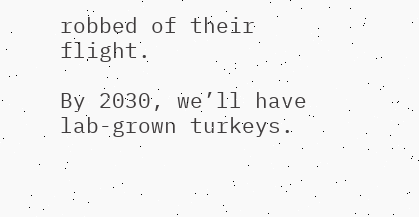robbed of their flight.

By 2030, we’ll have lab-grown turkeys.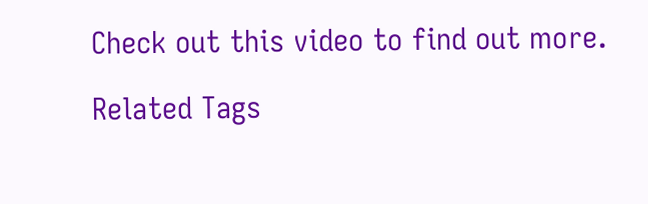Check out this video to find out more.

Related Tags